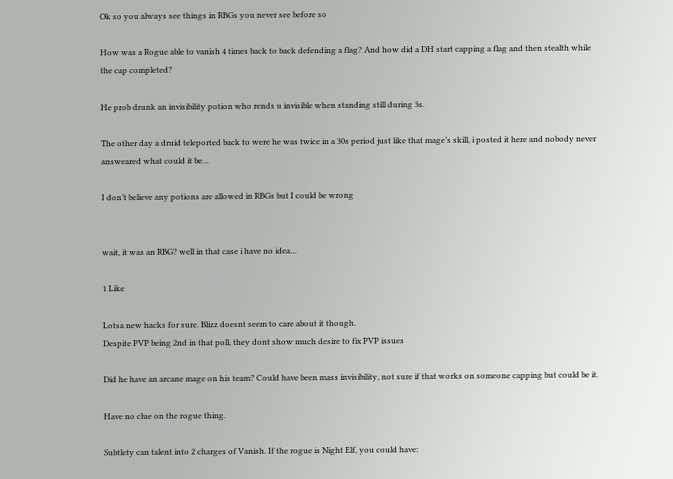Ok so you always see things in RBGs you never see before so

How was a Rogue able to vanish 4 times back to back defending a flag? And how did a DH start capping a flag and then stealth while the cap completed?

He prob drunk an invisibility potion who rends u invisible when standing still during 3s.

The other day a druid teleported back to were he was twice in a 30s period just like that mage’s skill, i posted it here and nobody never answeared what could it be…

I don’t believe any potions are allowed in RBGs but I could be wrong


wait, it was an RBG? well in that case i have no idea…

1 Like

Lotsa new hacks for sure. Blizz doesnt seem to care about it though.
Despite PVP being 2nd in that poll, they dont show much desire to fix PVP issues

Did he have an arcane mage on his team? Could have been mass invisibility, not sure if that works on someone capping but could be it.

Have no clue on the rogue thing.

Subtlety can talent into 2 charges of Vanish. If the rogue is Night Elf, you could have: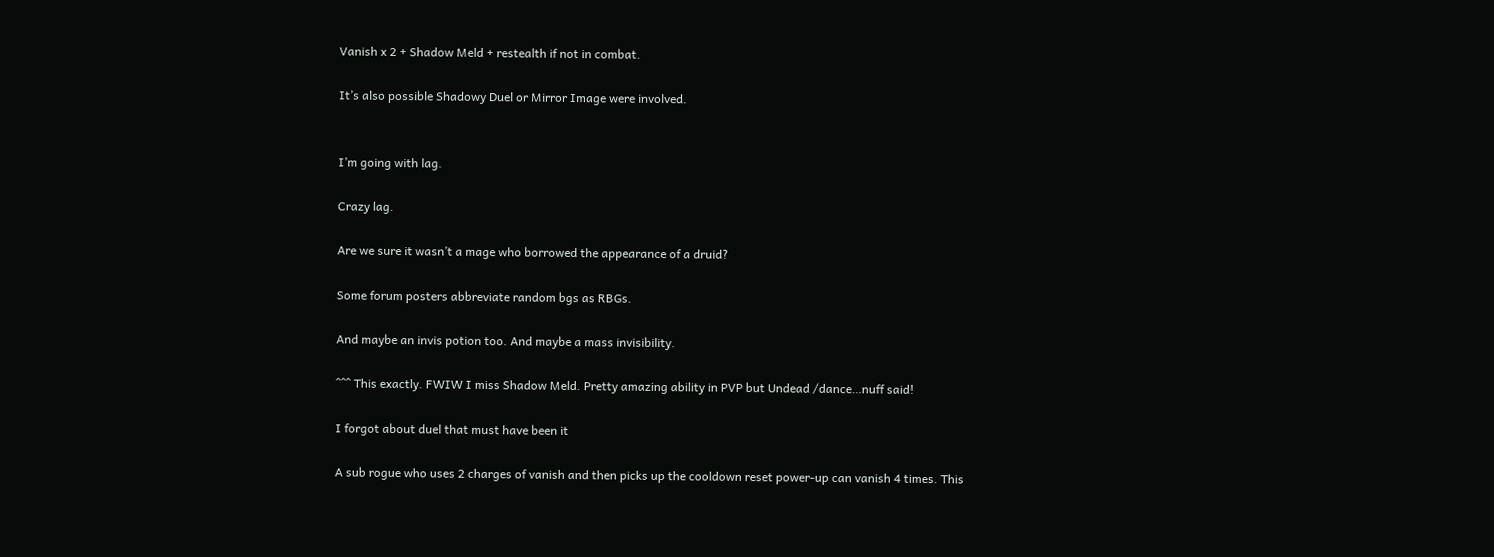Vanish x 2 + Shadow Meld + restealth if not in combat.

It’s also possible Shadowy Duel or Mirror Image were involved.


I’m going with lag.

Crazy lag.

Are we sure it wasn’t a mage who borrowed the appearance of a druid?

Some forum posters abbreviate random bgs as RBGs.

And maybe an invis potion too. And maybe a mass invisibility.

^^^ This exactly. FWIW I miss Shadow Meld. Pretty amazing ability in PVP but Undead /dance…nuff said!

I forgot about duel that must have been it

A sub rogue who uses 2 charges of vanish and then picks up the cooldown reset power-up can vanish 4 times. This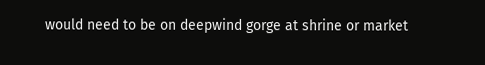would need to be on deepwind gorge at shrine or market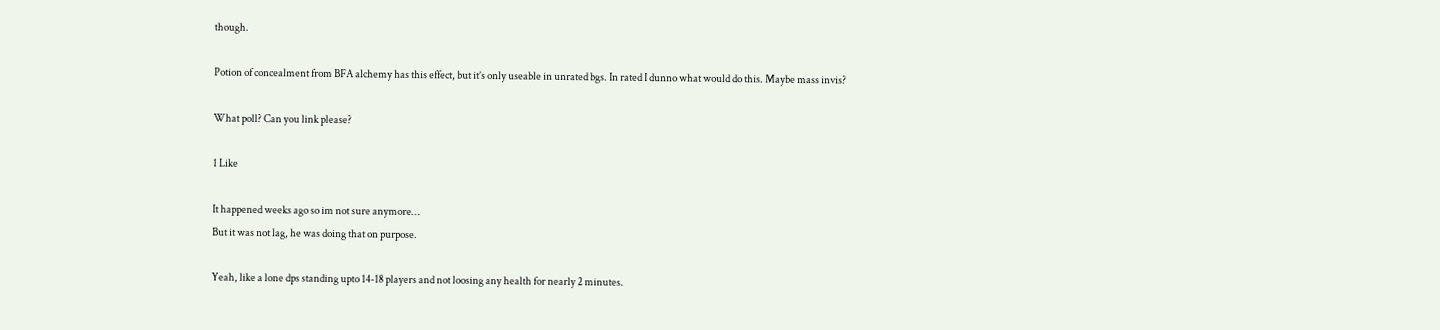though.

Potion of concealment from BFA alchemy has this effect, but it’s only useable in unrated bgs. In rated I dunno what would do this. Maybe mass invis?

What poll? Can you link please?

1 Like

It happened weeks ago so im not sure anymore…
But it was not lag, he was doing that on purpose.

Yeah, like a lone dps standing upto 14-18 players and not loosing any health for nearly 2 minutes.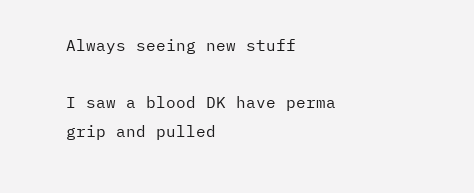Always seeing new stuff

I saw a blood DK have perma grip and pulled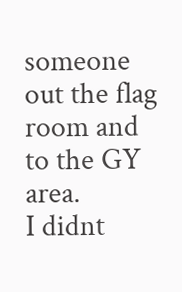someone out the flag room and to the GY area.
I didnt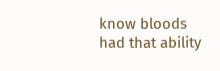know bloods had that ability